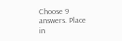Choose 9 answers. Place in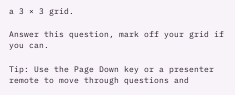a 3 × 3 grid.

Answer this question, mark off your grid if you can.

Tip: Use the Page Down key or a presenter remote to move through questions and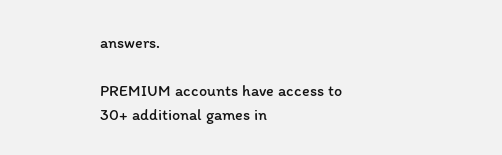answers.

PREMIUM accounts have access to 30+ additional games in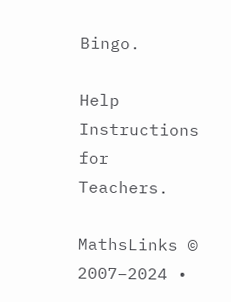Bingo.

Help  Instructions for Teachers.

MathsLinks © 2007–2024 •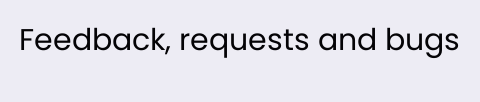Feedback, requests and bugs